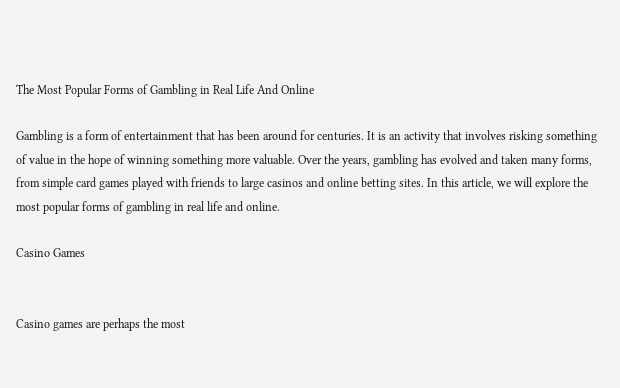The Most Popular Forms of Gambling in Real Life And Online

Gambling is a form of entertainment that has been around for centuries. It is an activity that involves risking something of value in the hope of winning something more valuable. Over the years, gambling has evolved and taken many forms, from simple card games played with friends to large casinos and online betting sites. In this article, we will explore the most popular forms of gambling in real life and online.

Casino Games


Casino games are perhaps the most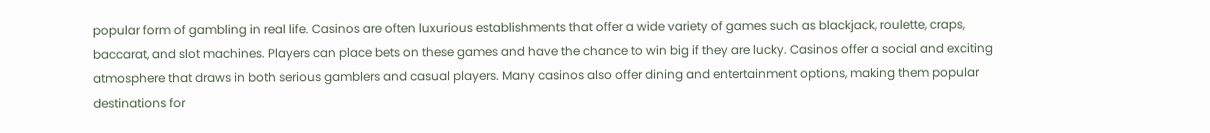popular form of gambling in real life. Casinos are often luxurious establishments that offer a wide variety of games such as blackjack, roulette, craps, baccarat, and slot machines. Players can place bets on these games and have the chance to win big if they are lucky. Casinos offer a social and exciting atmosphere that draws in both serious gamblers and casual players. Many casinos also offer dining and entertainment options, making them popular destinations for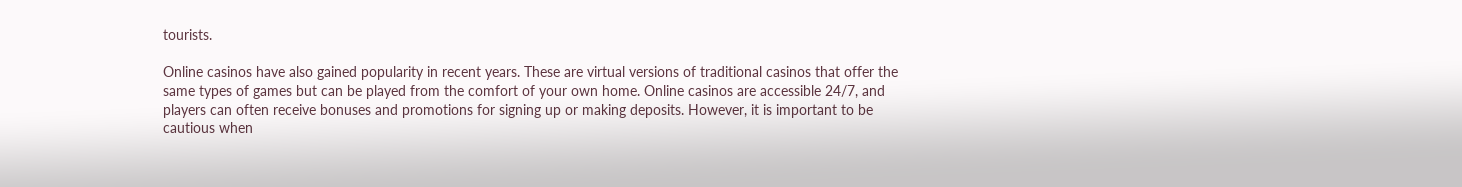tourists.

Online casinos have also gained popularity in recent years. These are virtual versions of traditional casinos that offer the same types of games but can be played from the comfort of your own home. Online casinos are accessible 24/7, and players can often receive bonuses and promotions for signing up or making deposits. However, it is important to be cautious when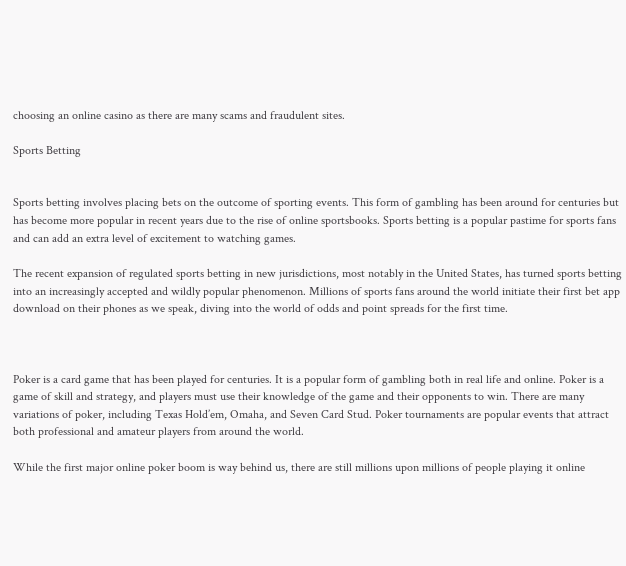choosing an online casino as there are many scams and fraudulent sites.

Sports Betting


Sports betting involves placing bets on the outcome of sporting events. This form of gambling has been around for centuries but has become more popular in recent years due to the rise of online sportsbooks. Sports betting is a popular pastime for sports fans and can add an extra level of excitement to watching games.

The recent expansion of regulated sports betting in new jurisdictions, most notably in the United States, has turned sports betting into an increasingly accepted and wildly popular phenomenon. Millions of sports fans around the world initiate their first bet app download on their phones as we speak, diving into the world of odds and point spreads for the first time.



Poker is a card game that has been played for centuries. It is a popular form of gambling both in real life and online. Poker is a game of skill and strategy, and players must use their knowledge of the game and their opponents to win. There are many variations of poker, including Texas Hold’em, Omaha, and Seven Card Stud. Poker tournaments are popular events that attract both professional and amateur players from around the world.

While the first major online poker boom is way behind us, there are still millions upon millions of people playing it online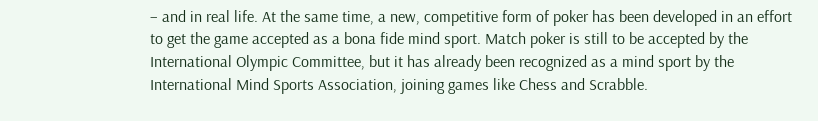– and in real life. At the same time, a new, competitive form of poker has been developed in an effort to get the game accepted as a bona fide mind sport. Match poker is still to be accepted by the International Olympic Committee, but it has already been recognized as a mind sport by the International Mind Sports Association, joining games like Chess and Scrabble.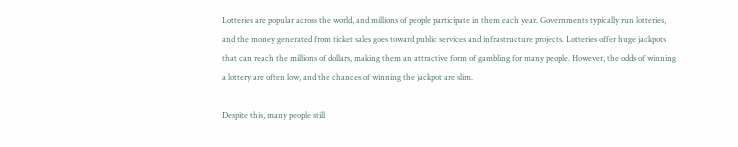Lotteries are popular across the world, and millions of people participate in them each year. Governments typically run lotteries, and the money generated from ticket sales goes toward public services and infrastructure projects. Lotteries offer huge jackpots that can reach the millions of dollars, making them an attractive form of gambling for many people. However, the odds of winning a lottery are often low, and the chances of winning the jackpot are slim.

Despite this, many people still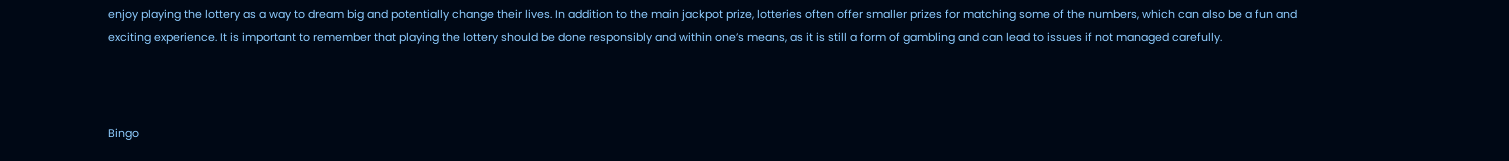enjoy playing the lottery as a way to dream big and potentially change their lives. In addition to the main jackpot prize, lotteries often offer smaller prizes for matching some of the numbers, which can also be a fun and exciting experience. It is important to remember that playing the lottery should be done responsibly and within one’s means, as it is still a form of gambling and can lead to issues if not managed carefully.



Bingo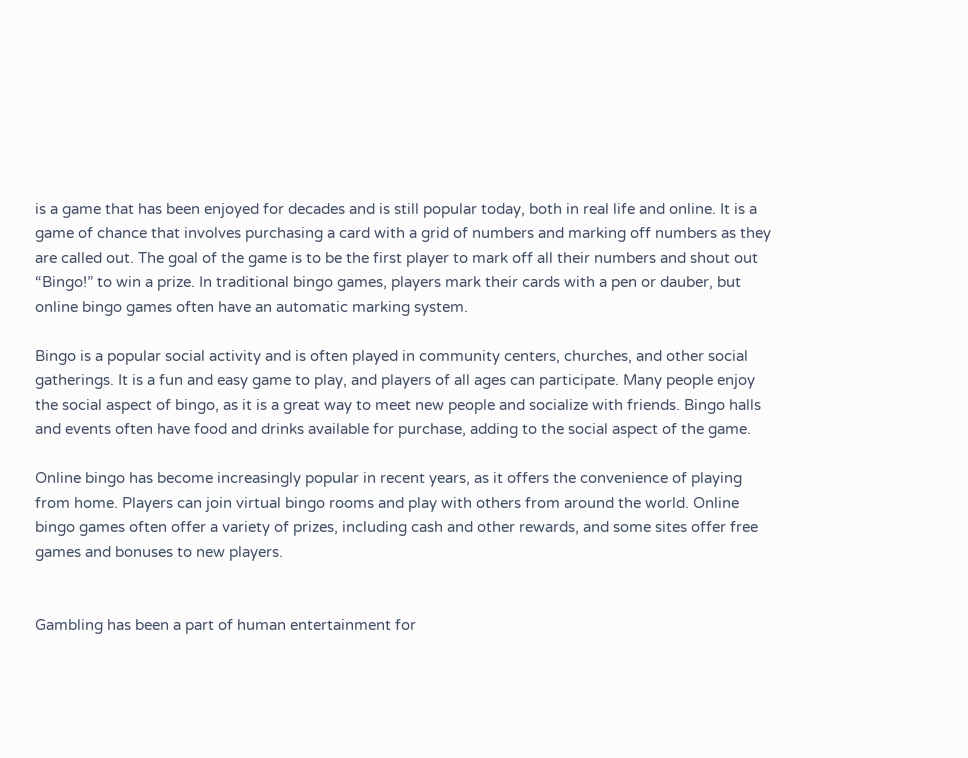is a game that has been enjoyed for decades and is still popular today, both in real life and online. It is a game of chance that involves purchasing a card with a grid of numbers and marking off numbers as they are called out. The goal of the game is to be the first player to mark off all their numbers and shout out “Bingo!” to win a prize. In traditional bingo games, players mark their cards with a pen or dauber, but online bingo games often have an automatic marking system.

Bingo is a popular social activity and is often played in community centers, churches, and other social gatherings. It is a fun and easy game to play, and players of all ages can participate. Many people enjoy the social aspect of bingo, as it is a great way to meet new people and socialize with friends. Bingo halls and events often have food and drinks available for purchase, adding to the social aspect of the game.

Online bingo has become increasingly popular in recent years, as it offers the convenience of playing from home. Players can join virtual bingo rooms and play with others from around the world. Online bingo games often offer a variety of prizes, including cash and other rewards, and some sites offer free games and bonuses to new players.


Gambling has been a part of human entertainment for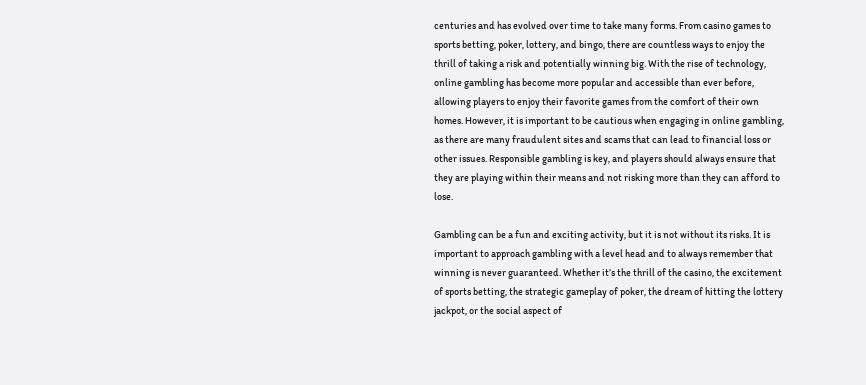centuries and has evolved over time to take many forms. From casino games to sports betting, poker, lottery, and bingo, there are countless ways to enjoy the thrill of taking a risk and potentially winning big. With the rise of technology, online gambling has become more popular and accessible than ever before, allowing players to enjoy their favorite games from the comfort of their own homes. However, it is important to be cautious when engaging in online gambling, as there are many fraudulent sites and scams that can lead to financial loss or other issues. Responsible gambling is key, and players should always ensure that they are playing within their means and not risking more than they can afford to lose.

Gambling can be a fun and exciting activity, but it is not without its risks. It is important to approach gambling with a level head and to always remember that winning is never guaranteed. Whether it’s the thrill of the casino, the excitement of sports betting, the strategic gameplay of poker, the dream of hitting the lottery jackpot, or the social aspect of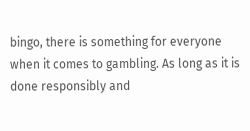bingo, there is something for everyone when it comes to gambling. As long as it is done responsibly and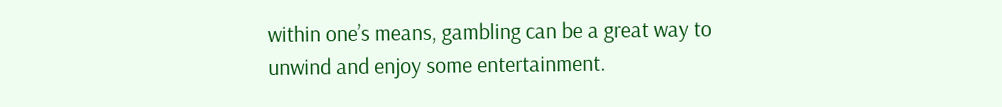within one’s means, gambling can be a great way to unwind and enjoy some entertainment.